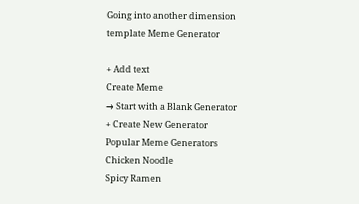Going into another dimension template Meme Generator

+ Add text
Create Meme
→ Start with a Blank Generator
+ Create New Generator
Popular Meme Generators
Chicken Noodle
Spicy Ramen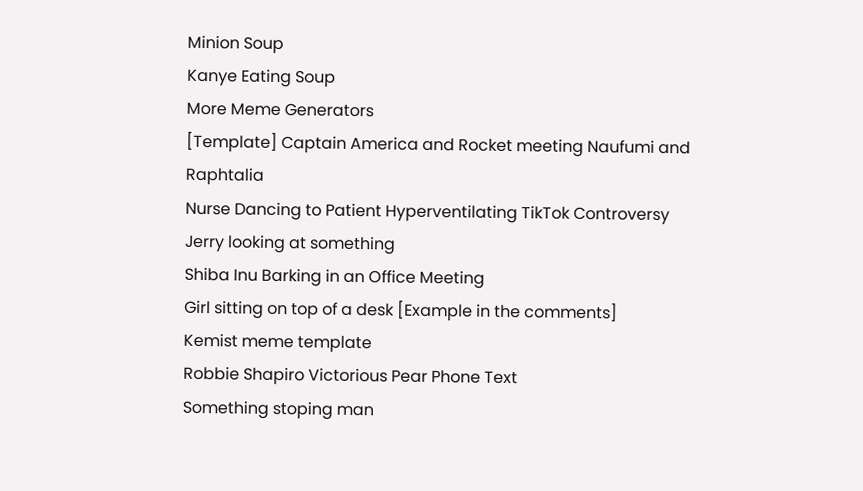Minion Soup
Kanye Eating Soup
More Meme Generators
[Template] Captain America and Rocket meeting Naufumi and Raphtalia
Nurse Dancing to Patient Hyperventilating TikTok Controversy
Jerry looking at something
Shiba Inu Barking in an Office Meeting
Girl sitting on top of a desk [Example in the comments]
Kemist meme template
Robbie Shapiro Victorious Pear Phone Text
Something stoping man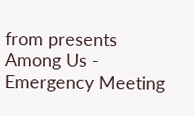from presents
Among Us - Emergency Meeting